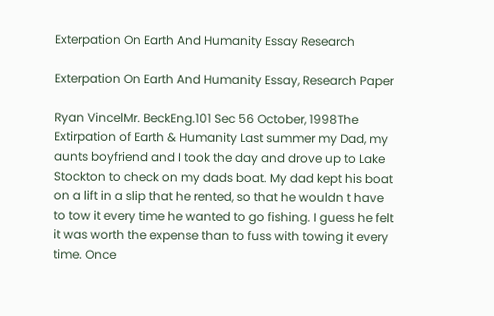Exterpation On Earth And Humanity Essay Research

Exterpation On Earth And Humanity Essay, Research Paper

Ryan VincelMr. BeckEng.101 Sec 56 October, 1998The Extirpation of Earth & Humanity Last summer my Dad, my aunts boyfriend and I took the day and drove up to Lake Stockton to check on my dads boat. My dad kept his boat on a lift in a slip that he rented, so that he wouldn t have to tow it every time he wanted to go fishing. I guess he felt it was worth the expense than to fuss with towing it every time. Once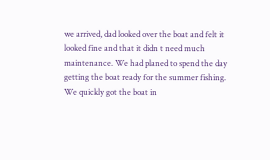we arrived, dad looked over the boat and felt it looked fine and that it didn t need much maintenance. We had planed to spend the day getting the boat ready for the summer fishing. We quickly got the boat in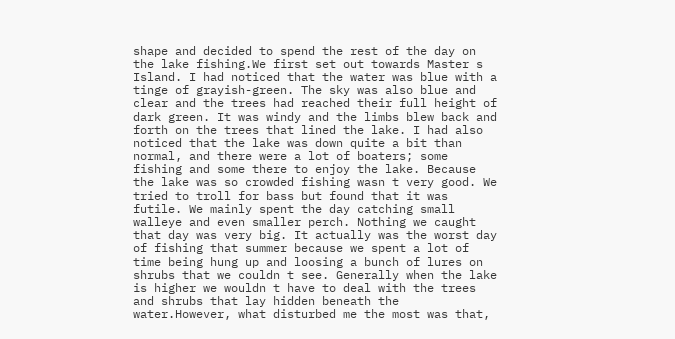shape and decided to spend the rest of the day on the lake fishing.We first set out towards Master s Island. I had noticed that the water was blue with a tinge of grayish-green. The sky was also blue and clear and the trees had reached their full height of dark green. It was windy and the limbs blew back and forth on the trees that lined the lake. I had also noticed that the lake was down quite a bit than normal, and there were a lot of boaters; some fishing and some there to enjoy the lake. Because the lake was so crowded fishing wasn t very good. We tried to troll for bass but found that it was futile. We mainly spent the day catching small walleye and even smaller perch. Nothing we caught that day was very big. It actually was the worst day of fishing that summer because we spent a lot of time being hung up and loosing a bunch of lures on shrubs that we couldn t see. Generally when the lake is higher we wouldn t have to deal with the trees and shrubs that lay hidden beneath the water.However, what disturbed me the most was that,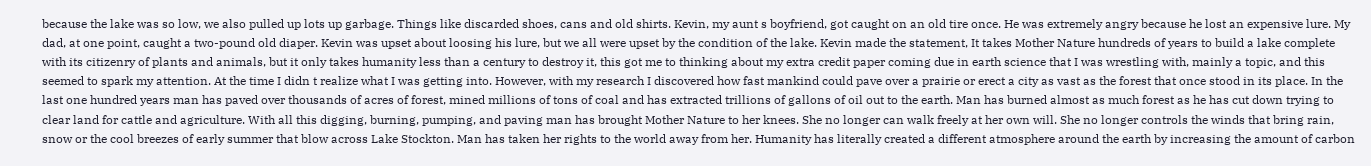because the lake was so low, we also pulled up lots up garbage. Things like discarded shoes, cans and old shirts. Kevin, my aunt s boyfriend, got caught on an old tire once. He was extremely angry because he lost an expensive lure. My dad, at one point, caught a two-pound old diaper. Kevin was upset about loosing his lure, but we all were upset by the condition of the lake. Kevin made the statement, It takes Mother Nature hundreds of years to build a lake complete with its citizenry of plants and animals, but it only takes humanity less than a century to destroy it, this got me to thinking about my extra credit paper coming due in earth science that I was wrestling with, mainly a topic, and this seemed to spark my attention. At the time I didn t realize what I was getting into. However, with my research I discovered how fast mankind could pave over a prairie or erect a city as vast as the forest that once stood in its place. In the last one hundred years man has paved over thousands of acres of forest, mined millions of tons of coal and has extracted trillions of gallons of oil out to the earth. Man has burned almost as much forest as he has cut down trying to clear land for cattle and agriculture. With all this digging, burning, pumping, and paving man has brought Mother Nature to her knees. She no longer can walk freely at her own will. She no longer controls the winds that bring rain, snow or the cool breezes of early summer that blow across Lake Stockton. Man has taken her rights to the world away from her. Humanity has literally created a different atmosphere around the earth by increasing the amount of carbon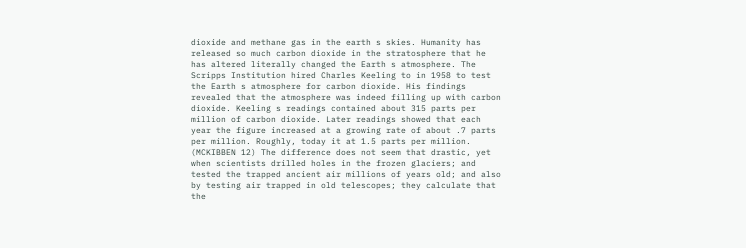dioxide and methane gas in the earth s skies. Humanity has released so much carbon dioxide in the stratosphere that he has altered literally changed the Earth s atmosphere. The Scripps Institution hired Charles Keeling to in 1958 to test the Earth s atmosphere for carbon dioxide. His findings revealed that the atmosphere was indeed filling up with carbon dioxide. Keeling s readings contained about 315 parts per million of carbon dioxide. Later readings showed that each year the figure increased at a growing rate of about .7 parts per million. Roughly, today it at 1.5 parts per million. (MCKIBBEN 12) The difference does not seem that drastic, yet when scientists drilled holes in the frozen glaciers; and tested the trapped ancient air millions of years old; and also by testing air trapped in old telescopes; they calculate that the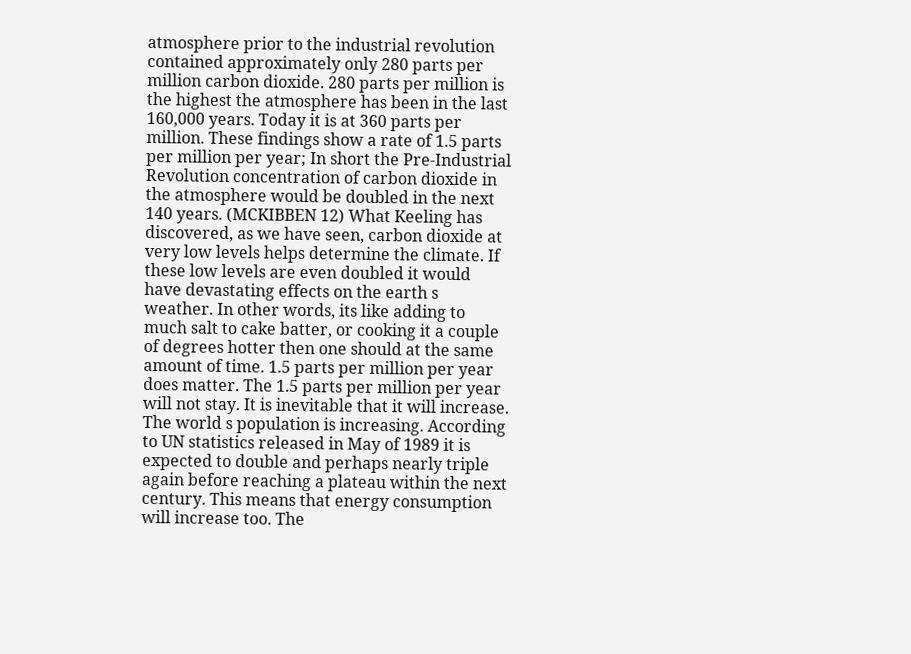atmosphere prior to the industrial revolution contained approximately only 280 parts per million carbon dioxide. 280 parts per million is the highest the atmosphere has been in the last 160,000 years. Today it is at 360 parts per million. These findings show a rate of 1.5 parts per million per year; In short the Pre-Industrial Revolution concentration of carbon dioxide in the atmosphere would be doubled in the next 140 years. (MCKIBBEN 12) What Keeling has discovered, as we have seen, carbon dioxide at very low levels helps determine the climate. If these low levels are even doubled it would have devastating effects on the earth s weather. In other words, its like adding to much salt to cake batter, or cooking it a couple of degrees hotter then one should at the same amount of time. 1.5 parts per million per year does matter. The 1.5 parts per million per year will not stay. It is inevitable that it will increase. The world s population is increasing. According to UN statistics released in May of 1989 it is expected to double and perhaps nearly triple again before reaching a plateau within the next century. This means that energy consumption will increase too. The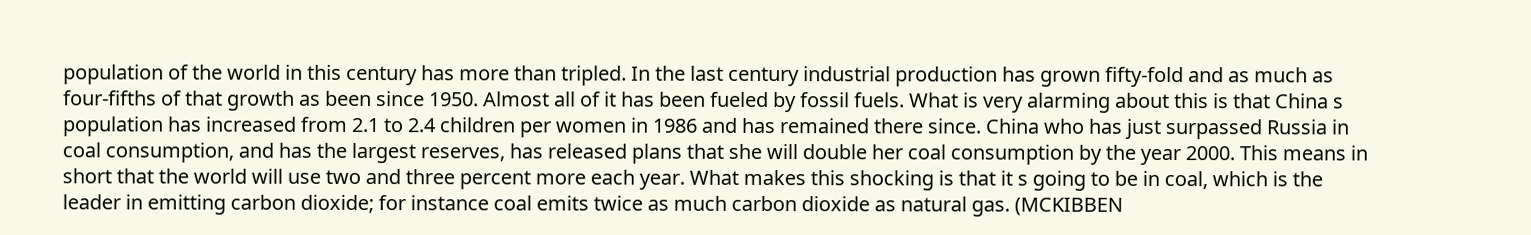population of the world in this century has more than tripled. In the last century industrial production has grown fifty-fold and as much as four-fifths of that growth as been since 1950. Almost all of it has been fueled by fossil fuels. What is very alarming about this is that China s population has increased from 2.1 to 2.4 children per women in 1986 and has remained there since. China who has just surpassed Russia in coal consumption, and has the largest reserves, has released plans that she will double her coal consumption by the year 2000. This means in short that the world will use two and three percent more each year. What makes this shocking is that it s going to be in coal, which is the leader in emitting carbon dioxide; for instance coal emits twice as much carbon dioxide as natural gas. (MCKIBBEN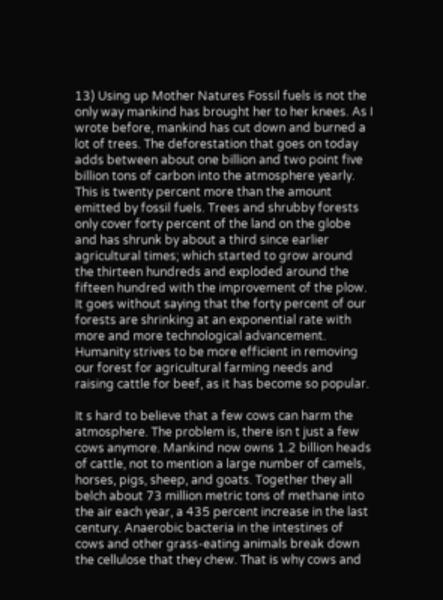13) Using up Mother Natures Fossil fuels is not the only way mankind has brought her to her knees. As I wrote before, mankind has cut down and burned a lot of trees. The deforestation that goes on today adds between about one billion and two point five billion tons of carbon into the atmosphere yearly. This is twenty percent more than the amount emitted by fossil fuels. Trees and shrubby forests only cover forty percent of the land on the globe and has shrunk by about a third since earlier agricultural times; which started to grow around the thirteen hundreds and exploded around the fifteen hundred with the improvement of the plow. It goes without saying that the forty percent of our forests are shrinking at an exponential rate with more and more technological advancement. Humanity strives to be more efficient in removing our forest for agricultural farming needs and raising cattle for beef, as it has become so popular.

It s hard to believe that a few cows can harm the atmosphere. The problem is, there isn t just a few cows anymore. Mankind now owns 1.2 billion heads of cattle, not to mention a large number of camels, horses, pigs, sheep, and goats. Together they all belch about 73 million metric tons of methane into the air each year, a 435 percent increase in the last century. Anaerobic bacteria in the intestines of cows and other grass-eating animals break down the cellulose that they chew. That is why cows and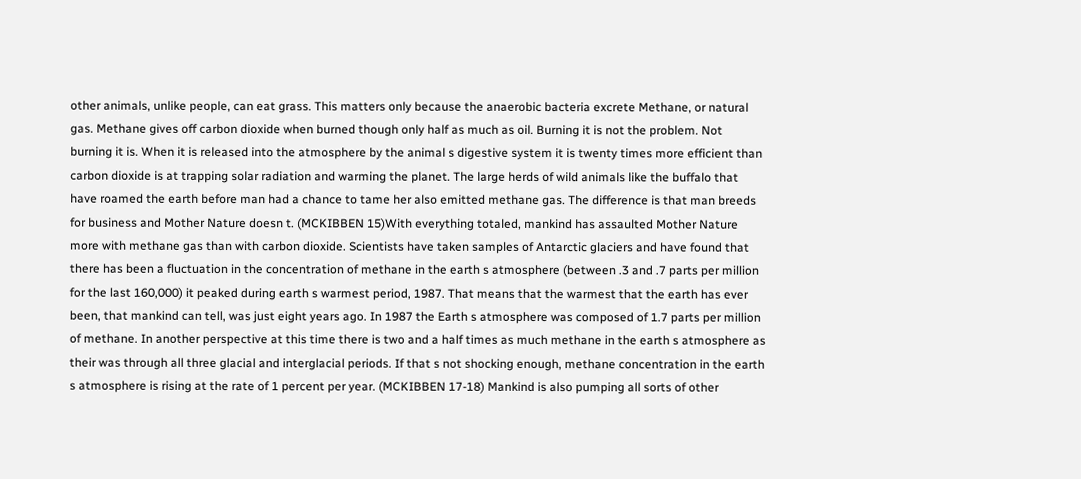other animals, unlike people, can eat grass. This matters only because the anaerobic bacteria excrete Methane, or natural gas. Methane gives off carbon dioxide when burned though only half as much as oil. Burning it is not the problem. Not burning it is. When it is released into the atmosphere by the animal s digestive system it is twenty times more efficient than carbon dioxide is at trapping solar radiation and warming the planet. The large herds of wild animals like the buffalo that have roamed the earth before man had a chance to tame her also emitted methane gas. The difference is that man breeds for business and Mother Nature doesn t. (MCKIBBEN 15)With everything totaled, mankind has assaulted Mother Nature more with methane gas than with carbon dioxide. Scientists have taken samples of Antarctic glaciers and have found that there has been a fluctuation in the concentration of methane in the earth s atmosphere (between .3 and .7 parts per million for the last 160,000) it peaked during earth s warmest period, 1987. That means that the warmest that the earth has ever been, that mankind can tell, was just eight years ago. In 1987 the Earth s atmosphere was composed of 1.7 parts per million of methane. In another perspective at this time there is two and a half times as much methane in the earth s atmosphere as their was through all three glacial and interglacial periods. If that s not shocking enough, methane concentration in the earth s atmosphere is rising at the rate of 1 percent per year. (MCKIBBEN 17-18) Mankind is also pumping all sorts of other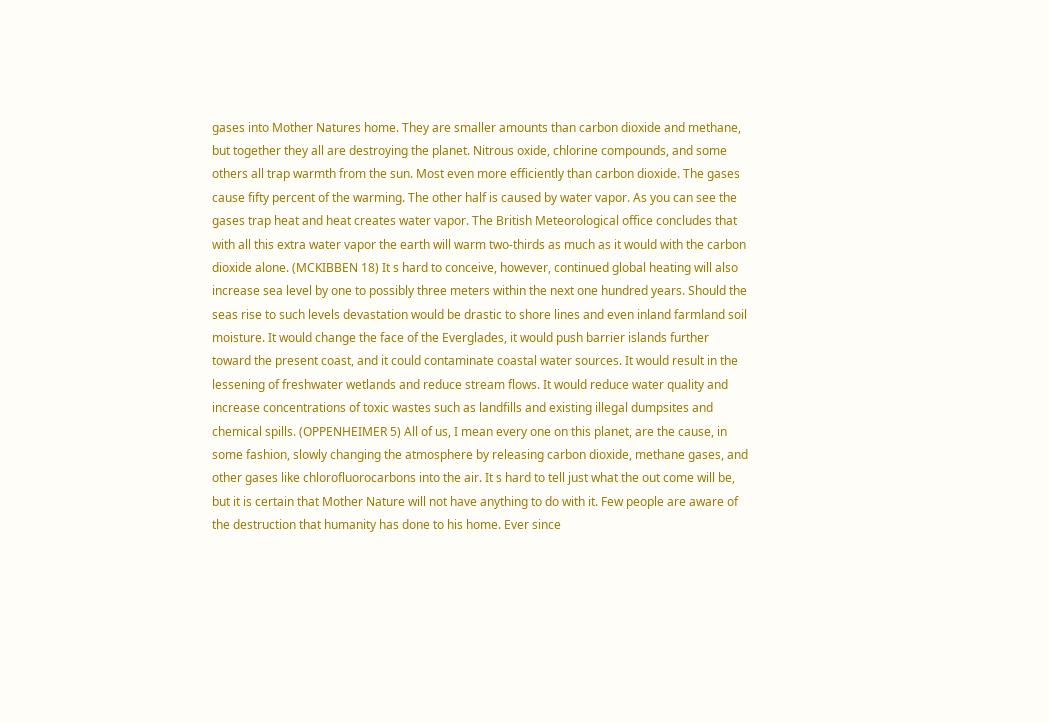gases into Mother Natures home. They are smaller amounts than carbon dioxide and methane, but together they all are destroying the planet. Nitrous oxide, chlorine compounds, and some others all trap warmth from the sun. Most even more efficiently than carbon dioxide. The gases cause fifty percent of the warming. The other half is caused by water vapor. As you can see the gases trap heat and heat creates water vapor. The British Meteorological office concludes that with all this extra water vapor the earth will warm two-thirds as much as it would with the carbon dioxide alone. (MCKIBBEN 18) It s hard to conceive, however, continued global heating will also increase sea level by one to possibly three meters within the next one hundred years. Should the seas rise to such levels devastation would be drastic to shore lines and even inland farmland soil moisture. It would change the face of the Everglades, it would push barrier islands further toward the present coast, and it could contaminate coastal water sources. It would result in the lessening of freshwater wetlands and reduce stream flows. It would reduce water quality and increase concentrations of toxic wastes such as landfills and existing illegal dumpsites and chemical spills. (OPPENHEIMER 5) All of us, I mean every one on this planet, are the cause, in some fashion, slowly changing the atmosphere by releasing carbon dioxide, methane gases, and other gases like chlorofluorocarbons into the air. It s hard to tell just what the out come will be, but it is certain that Mother Nature will not have anything to do with it. Few people are aware of the destruction that humanity has done to his home. Ever since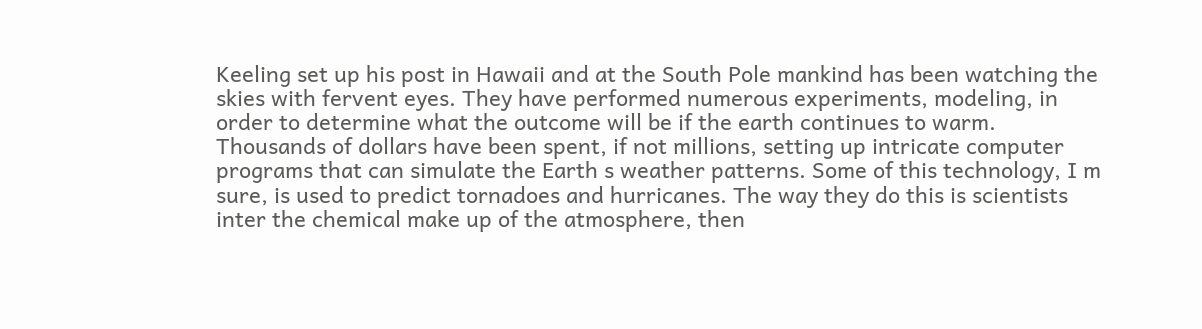Keeling set up his post in Hawaii and at the South Pole mankind has been watching the skies with fervent eyes. They have performed numerous experiments, modeling, in order to determine what the outcome will be if the earth continues to warm. Thousands of dollars have been spent, if not millions, setting up intricate computer programs that can simulate the Earth s weather patterns. Some of this technology, I m sure, is used to predict tornadoes and hurricanes. The way they do this is scientists inter the chemical make up of the atmosphere, then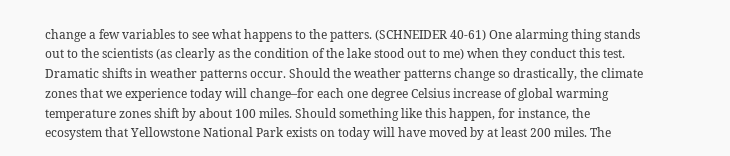change a few variables to see what happens to the patters. (SCHNEIDER 40-61) One alarming thing stands out to the scientists (as clearly as the condition of the lake stood out to me) when they conduct this test. Dramatic shifts in weather patterns occur. Should the weather patterns change so drastically, the climate zones that we experience today will change–for each one degree Celsius increase of global warming temperature zones shift by about 100 miles. Should something like this happen, for instance, the ecosystem that Yellowstone National Park exists on today will have moved by at least 200 miles. The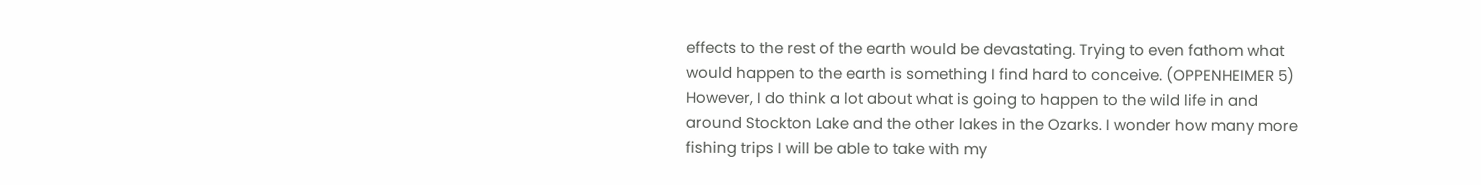effects to the rest of the earth would be devastating. Trying to even fathom what would happen to the earth is something I find hard to conceive. (OPPENHEIMER 5) However, I do think a lot about what is going to happen to the wild life in and around Stockton Lake and the other lakes in the Ozarks. I wonder how many more fishing trips I will be able to take with my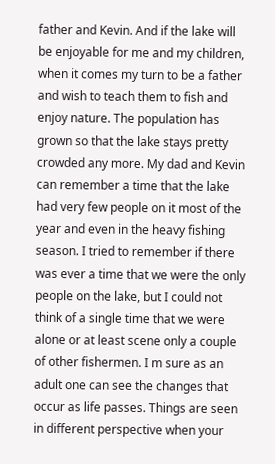father and Kevin. And if the lake will be enjoyable for me and my children, when it comes my turn to be a father and wish to teach them to fish and enjoy nature. The population has grown so that the lake stays pretty crowded any more. My dad and Kevin can remember a time that the lake had very few people on it most of the year and even in the heavy fishing season. I tried to remember if there was ever a time that we were the only people on the lake, but I could not think of a single time that we were alone or at least scene only a couple of other fishermen. I m sure as an adult one can see the changes that occur as life passes. Things are seen in different perspective when your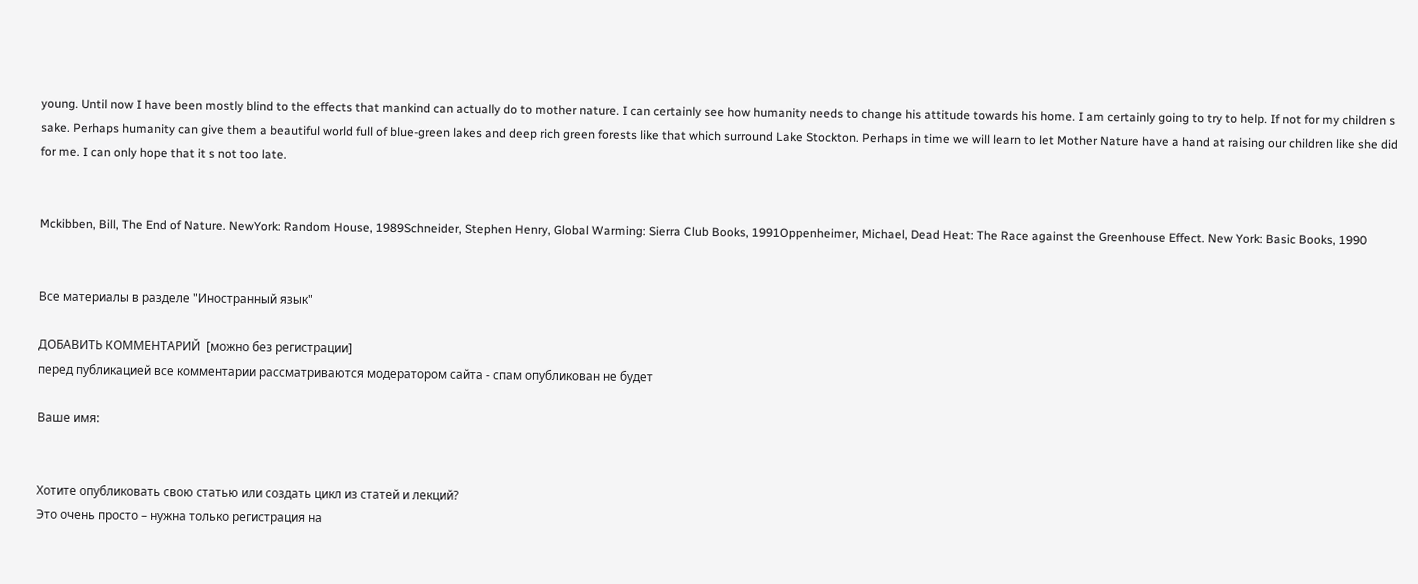young. Until now I have been mostly blind to the effects that mankind can actually do to mother nature. I can certainly see how humanity needs to change his attitude towards his home. I am certainly going to try to help. If not for my children s sake. Perhaps humanity can give them a beautiful world full of blue-green lakes and deep rich green forests like that which surround Lake Stockton. Perhaps in time we will learn to let Mother Nature have a hand at raising our children like she did for me. I can only hope that it s not too late.


Mckibben, Bill, The End of Nature. NewYork: Random House, 1989Schneider, Stephen Henry, Global Warming: Sierra Club Books, 1991Oppenheimer, Michael, Dead Heat: The Race against the Greenhouse Effect. New York: Basic Books, 1990


Все материалы в разделе "Иностранный язык"

ДОБАВИТЬ КОММЕНТАРИЙ  [можно без регистрации]
перед публикацией все комментарии рассматриваются модератором сайта - спам опубликован не будет

Ваше имя:


Хотите опубликовать свою статью или создать цикл из статей и лекций?
Это очень просто – нужна только регистрация на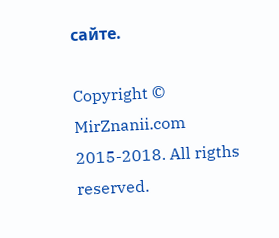сайте.

Copyright © MirZnanii.com 2015-2018. All rigths reserved.